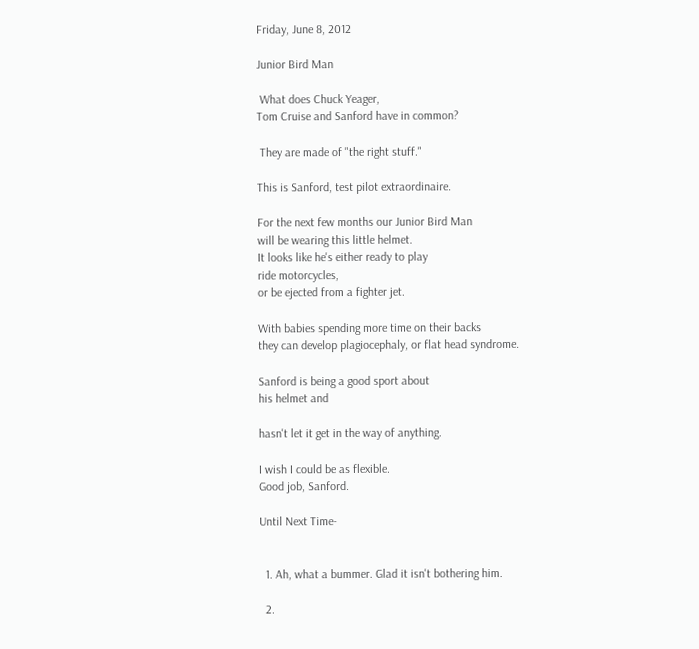Friday, June 8, 2012

Junior Bird Man

 What does Chuck Yeager,
Tom Cruise and Sanford have in common?

 They are made of "the right stuff."

This is Sanford, test pilot extraordinaire.

For the next few months our Junior Bird Man
will be wearing this little helmet.
It looks like he's either ready to play
ride motorcycles,
or be ejected from a fighter jet.

With babies spending more time on their backs
they can develop plagiocephaly, or flat head syndrome.

Sanford is being a good sport about
his helmet and

hasn't let it get in the way of anything.

I wish I could be as flexible.
Good job, Sanford.

Until Next Time-


  1. Ah, what a bummer. Glad it isn't bothering him.

  2.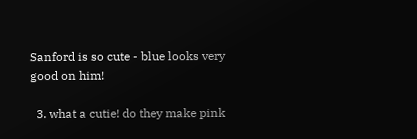Sanford is so cute - blue looks very good on him!

  3. what a cutie! do they make pink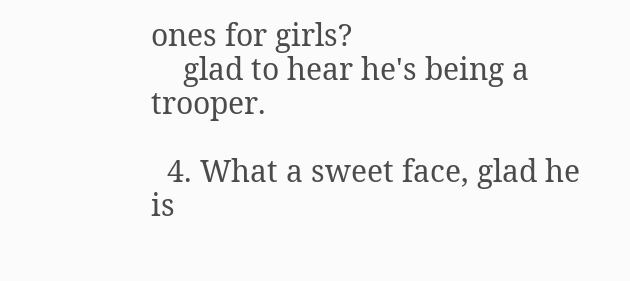ones for girls?
    glad to hear he's being a trooper.

  4. What a sweet face, glad he is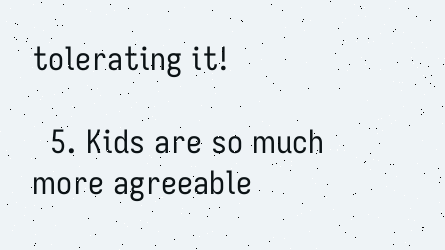tolerating it!

  5. Kids are so much more agreeable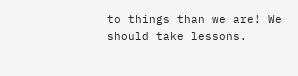to things than we are! We should take lessons.